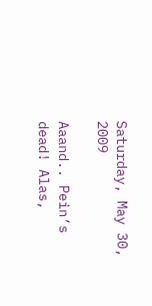Saturday, May 30, 2009

Aaand.. Pein’s dead! Alas,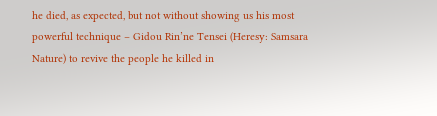he died, as expected, but not without showing us his most powerful technique – Gidou Rin’ne Tensei (Heresy: Samsara Nature) to revive the people he killed in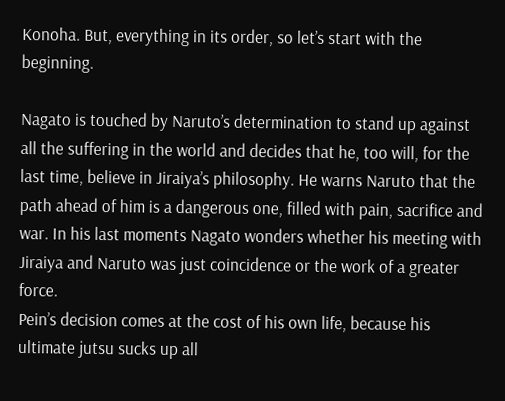Konoha. But, everything in its order, so let’s start with the beginning.

Nagato is touched by Naruto’s determination to stand up against all the suffering in the world and decides that he, too will, for the last time, believe in Jiraiya’s philosophy. He warns Naruto that the path ahead of him is a dangerous one, filled with pain, sacrifice and war. In his last moments Nagato wonders whether his meeting with Jiraiya and Naruto was just coincidence or the work of a greater force.
Pein’s decision comes at the cost of his own life, because his ultimate jutsu sucks up all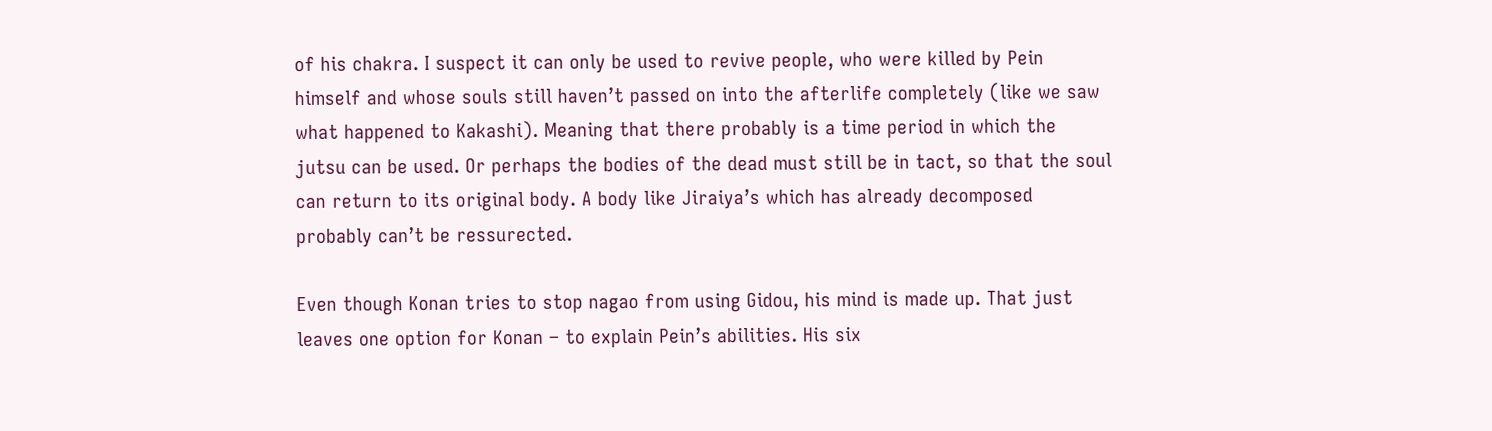of his chakra. I suspect it can only be used to revive people, who were killed by Pein himself and whose souls still haven’t passed on into the afterlife completely (like we saw what happened to Kakashi). Meaning that there probably is a time period in which the jutsu can be used. Or perhaps the bodies of the dead must still be in tact, so that the soul can return to its original body. A body like Jiraiya’s which has already decomposed probably can’t be ressurected.

Even though Konan tries to stop nagao from using Gidou, his mind is made up. That just leaves one option for Konan – to explain Pein’s abilities. His six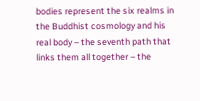bodies represent the six realms in the Buddhist cosmology and his real body – the seventh path that links them all together – the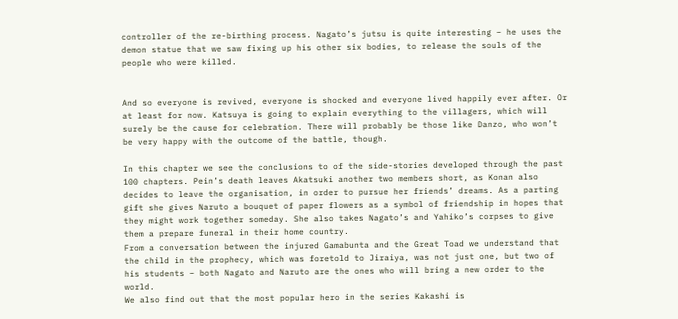controller of the re-birthing process. Nagato’s jutsu is quite interesting – he uses the demon statue that we saw fixing up his other six bodies, to release the souls of the people who were killed.


And so everyone is revived, everyone is shocked and everyone lived happily ever after. Or at least for now. Katsuya is going to explain everything to the villagers, which will surely be the cause for celebration. There will probably be those like Danzo, who won’t be very happy with the outcome of the battle, though.

In this chapter we see the conclusions to of the side-stories developed through the past 100 chapters. Pein’s death leaves Akatsuki another two members short, as Konan also decides to leave the organisation, in order to pursue her friends’ dreams. As a parting gift she gives Naruto a bouquet of paper flowers as a symbol of friendship in hopes that they might work together someday. She also takes Nagato’s and Yahiko’s corpses to give them a prepare funeral in their home country.
From a conversation between the injured Gamabunta and the Great Toad we understand that the child in the prophecy, which was foretold to Jiraiya, was not just one, but two of his students – both Nagato and Naruto are the ones who will bring a new order to the world.
We also find out that the most popular hero in the series Kakashi is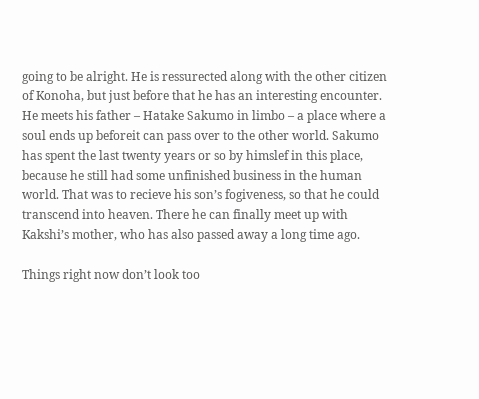going to be alright. He is ressurected along with the other citizen of Konoha, but just before that he has an interesting encounter. He meets his father – Hatake Sakumo in limbo – a place where a soul ends up beforeit can pass over to the other world. Sakumo has spent the last twenty years or so by himslef in this place, because he still had some unfinished business in the human world. That was to recieve his son’s fogiveness, so that he could transcend into heaven. There he can finally meet up with Kakshi’s mother, who has also passed away a long time ago.

Things right now don’t look too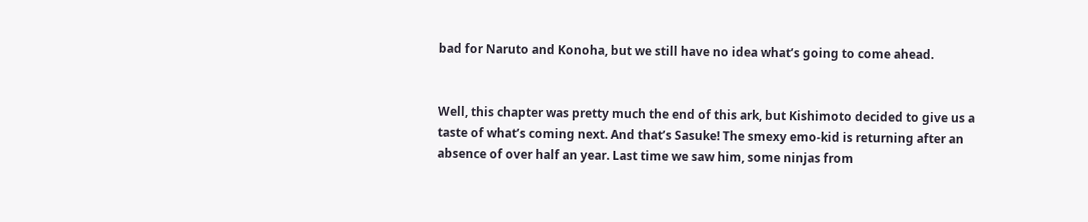bad for Naruto and Konoha, but we still have no idea what’s going to come ahead.


Well, this chapter was pretty much the end of this ark, but Kishimoto decided to give us a taste of what’s coming next. And that’s Sasuke! The smexy emo-kid is returning after an absence of over half an year. Last time we saw him, some ninjas from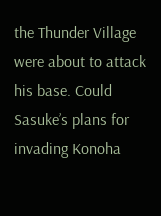the Thunder Village were about to attack his base. Could Sasuke’s plans for invading Konoha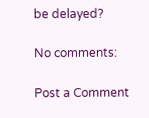be delayed?

No comments:

Post a Comment